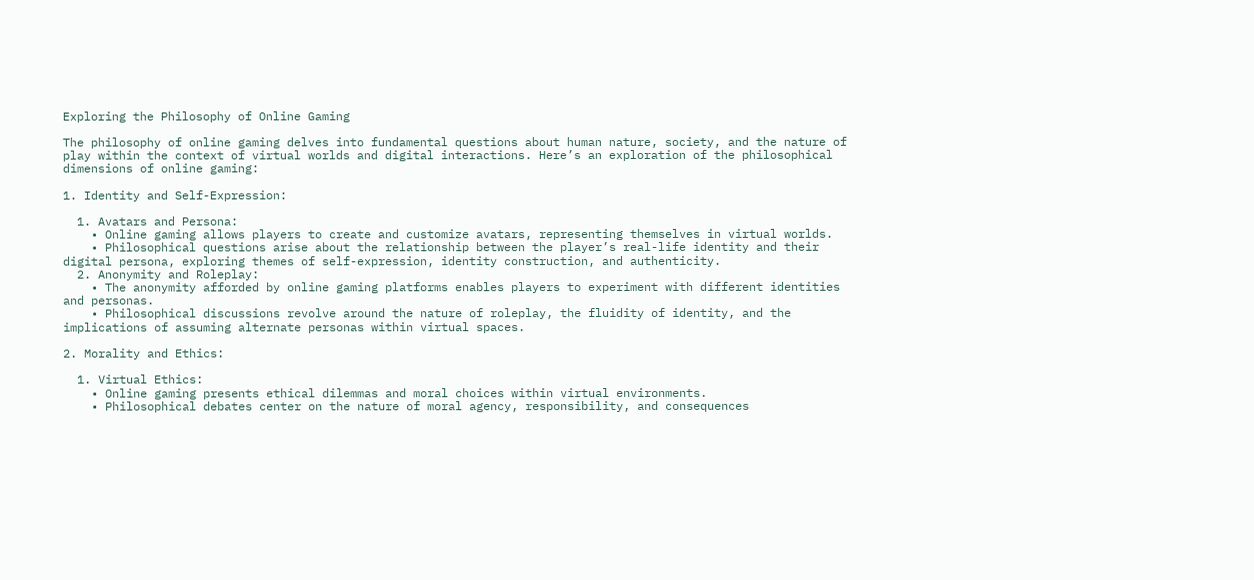Exploring the Philosophy of Online Gaming

The philosophy of online gaming delves into fundamental questions about human nature, society, and the nature of play within the context of virtual worlds and digital interactions. Here’s an exploration of the philosophical dimensions of online gaming:

1. Identity and Self-Expression:

  1. Avatars and Persona:
    • Online gaming allows players to create and customize avatars, representing themselves in virtual worlds.
    • Philosophical questions arise about the relationship between the player’s real-life identity and their digital persona, exploring themes of self-expression, identity construction, and authenticity.
  2. Anonymity and Roleplay:
    • The anonymity afforded by online gaming platforms enables players to experiment with different identities and personas.
    • Philosophical discussions revolve around the nature of roleplay, the fluidity of identity, and the implications of assuming alternate personas within virtual spaces.

2. Morality and Ethics:

  1. Virtual Ethics:
    • Online gaming presents ethical dilemmas and moral choices within virtual environments.
    • Philosophical debates center on the nature of moral agency, responsibility, and consequences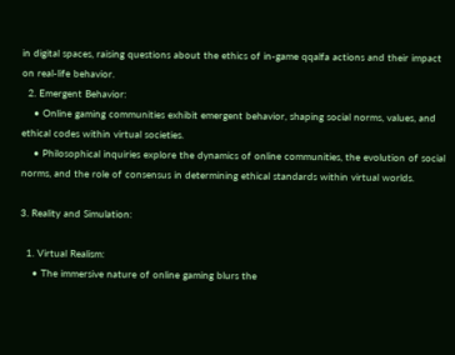in digital spaces, raising questions about the ethics of in-game qqalfa actions and their impact on real-life behavior.
  2. Emergent Behavior:
    • Online gaming communities exhibit emergent behavior, shaping social norms, values, and ethical codes within virtual societies.
    • Philosophical inquiries explore the dynamics of online communities, the evolution of social norms, and the role of consensus in determining ethical standards within virtual worlds.

3. Reality and Simulation:

  1. Virtual Realism:
    • The immersive nature of online gaming blurs the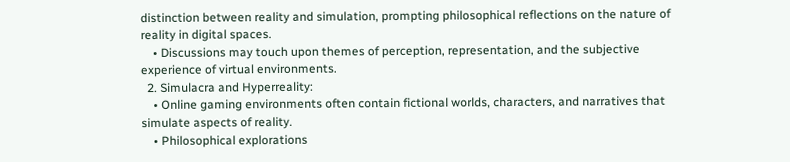distinction between reality and simulation, prompting philosophical reflections on the nature of reality in digital spaces.
    • Discussions may touch upon themes of perception, representation, and the subjective experience of virtual environments.
  2. Simulacra and Hyperreality:
    • Online gaming environments often contain fictional worlds, characters, and narratives that simulate aspects of reality.
    • Philosophical explorations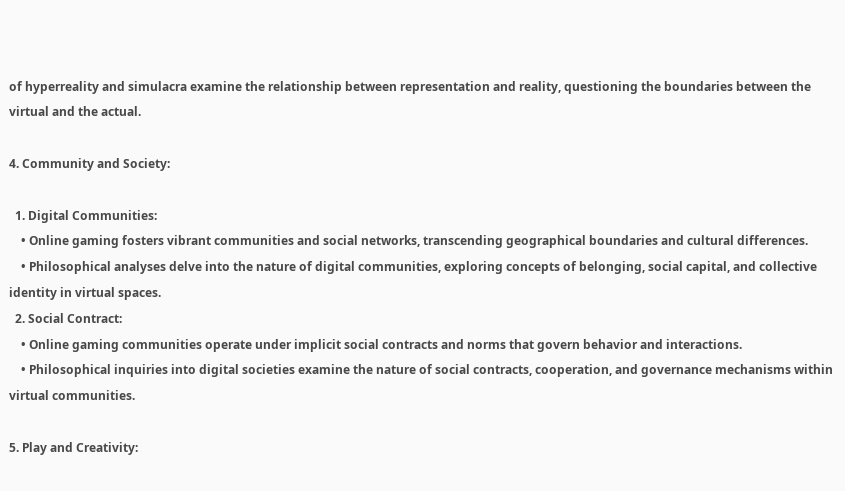of hyperreality and simulacra examine the relationship between representation and reality, questioning the boundaries between the virtual and the actual.

4. Community and Society:

  1. Digital Communities:
    • Online gaming fosters vibrant communities and social networks, transcending geographical boundaries and cultural differences.
    • Philosophical analyses delve into the nature of digital communities, exploring concepts of belonging, social capital, and collective identity in virtual spaces.
  2. Social Contract:
    • Online gaming communities operate under implicit social contracts and norms that govern behavior and interactions.
    • Philosophical inquiries into digital societies examine the nature of social contracts, cooperation, and governance mechanisms within virtual communities.

5. Play and Creativity: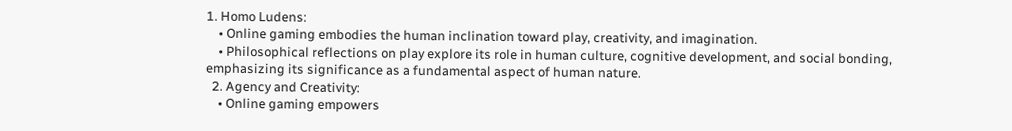1. Homo Ludens:
    • Online gaming embodies the human inclination toward play, creativity, and imagination.
    • Philosophical reflections on play explore its role in human culture, cognitive development, and social bonding, emphasizing its significance as a fundamental aspect of human nature.
  2. Agency and Creativity:
    • Online gaming empowers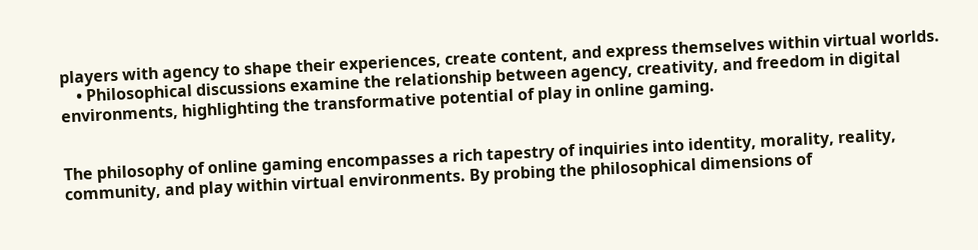players with agency to shape their experiences, create content, and express themselves within virtual worlds.
    • Philosophical discussions examine the relationship between agency, creativity, and freedom in digital environments, highlighting the transformative potential of play in online gaming.


The philosophy of online gaming encompasses a rich tapestry of inquiries into identity, morality, reality, community, and play within virtual environments. By probing the philosophical dimensions of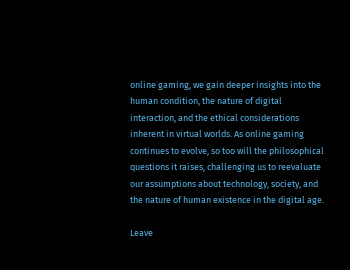online gaming, we gain deeper insights into the human condition, the nature of digital interaction, and the ethical considerations inherent in virtual worlds. As online gaming continues to evolve, so too will the philosophical questions it raises, challenging us to reevaluate our assumptions about technology, society, and the nature of human existence in the digital age.

Leave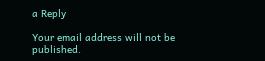a Reply

Your email address will not be published.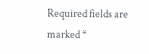Required fields are marked *